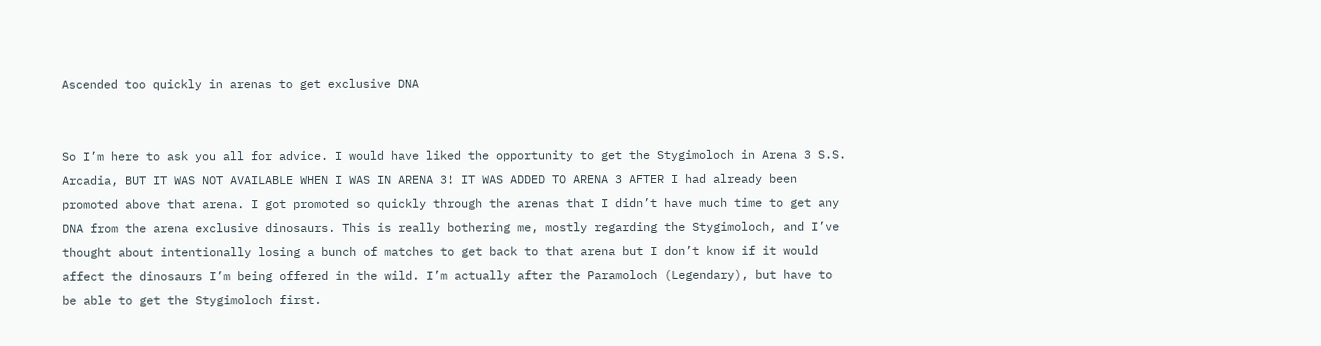Ascended too quickly in arenas to get exclusive DNA


So I’m here to ask you all for advice. I would have liked the opportunity to get the Stygimoloch in Arena 3 S.S. Arcadia, BUT IT WAS NOT AVAILABLE WHEN I WAS IN ARENA 3! IT WAS ADDED TO ARENA 3 AFTER I had already been promoted above that arena. I got promoted so quickly through the arenas that I didn’t have much time to get any DNA from the arena exclusive dinosaurs. This is really bothering me, mostly regarding the Stygimoloch, and I’ve thought about intentionally losing a bunch of matches to get back to that arena but I don’t know if it would affect the dinosaurs I’m being offered in the wild. I’m actually after the Paramoloch (Legendary), but have to be able to get the Stygimoloch first.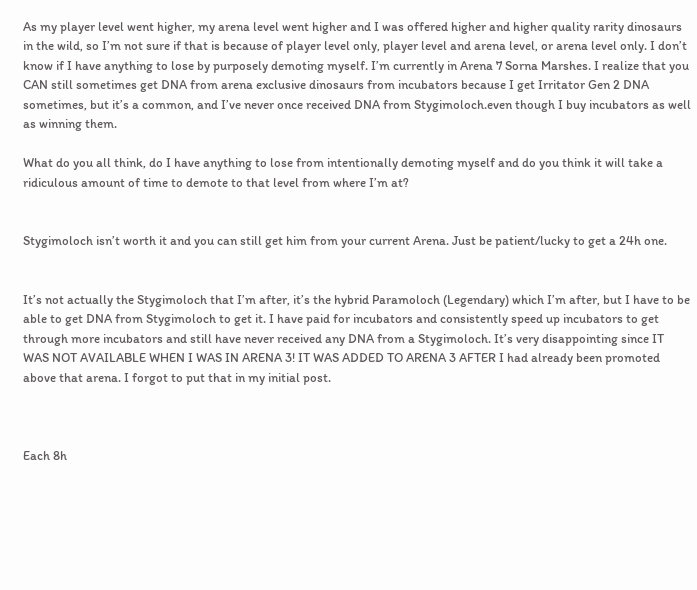As my player level went higher, my arena level went higher and I was offered higher and higher quality rarity dinosaurs in the wild, so I’m not sure if that is because of player level only, player level and arena level, or arena level only. I don’t know if I have anything to lose by purposely demoting myself. I’m currently in Arena 7 Sorna Marshes. I realize that you CAN still sometimes get DNA from arena exclusive dinosaurs from incubators because I get Irritator Gen 2 DNA sometimes, but it’s a common, and I’ve never once received DNA from Stygimoloch.even though I buy incubators as well as winning them.

What do you all think, do I have anything to lose from intentionally demoting myself and do you think it will take a ridiculous amount of time to demote to that level from where I’m at?


Stygimoloch isn’t worth it and you can still get him from your current Arena. Just be patient/lucky to get a 24h one.


It’s not actually the Stygimoloch that I’m after, it’s the hybrid Paramoloch (Legendary) which I’m after, but I have to be able to get DNA from Stygimoloch to get it. I have paid for incubators and consistently speed up incubators to get through more incubators and still have never received any DNA from a Stygimoloch. It’s very disappointing since IT WAS NOT AVAILABLE WHEN I WAS IN ARENA 3! IT WAS ADDED TO ARENA 3 AFTER I had already been promoted above that arena. I forgot to put that in my initial post.



Each 8h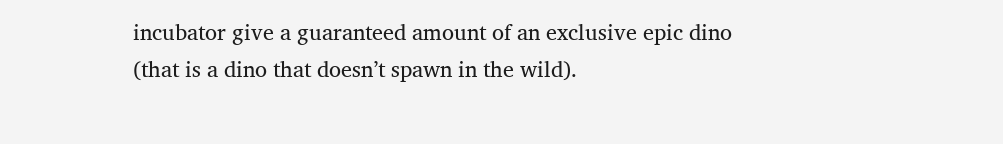incubator give a guaranteed amount of an exclusive epic dino (that is a dino that doesn’t spawn in the wild).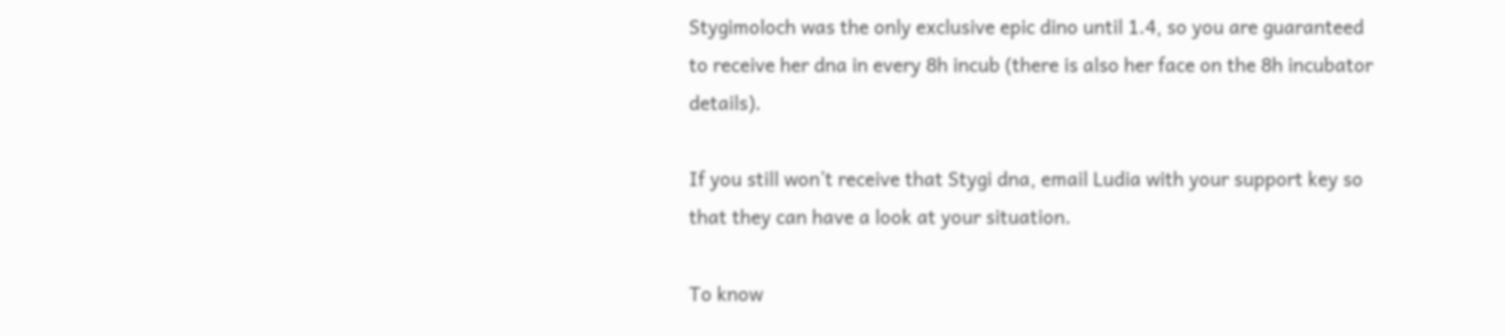Stygimoloch was the only exclusive epic dino until 1.4, so you are guaranteed to receive her dna in every 8h incub (there is also her face on the 8h incubator details).

If you still won’t receive that Stygi dna, email Ludia with your support key so that they can have a look at your situation.

To know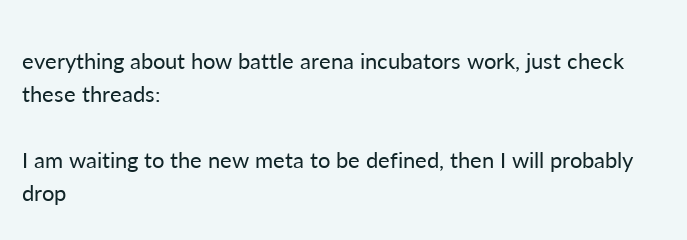everything about how battle arena incubators work, just check these threads:

I am waiting to the new meta to be defined, then I will probably drop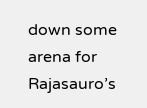down some arena for Rajasauro’s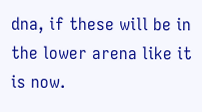dna, if these will be in the lower arena like it is now.